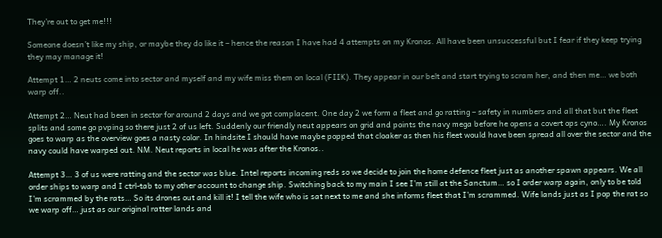They’re out to get me!!!

Someone doesn’t like my ship, or maybe they do like it – hence the reason I have had 4 attempts on my Kronos. All have been unsuccessful but I fear if they keep trying they may manage it!

Attempt 1… 2 neuts come into sector and myself and my wife miss them on local (FIIK). They appear in our belt and start trying to scram her, and then me… we both warp off..

Attempt 2… Neut had been in sector for around 2 days and we got complacent. One day 2 we form a fleet and go ratting – safety in numbers and all that but the fleet splits and some go pvping so there just 2 of us left. Suddenly our friendly neut appears on grid and points the navy mega before he opens a covert ops cyno…. My Kronos goes to warp as the overview goes a nasty color. In hindsite I should have maybe popped that cloaker as then his fleet would have been spread all over the sector and the navy could have warped out. NM. Neut reports in local he was after the Kronos..

Attempt 3… 3 of us were ratting and the sector was blue. Intel reports incoming reds so we decide to join the home defence fleet just as another spawn appears. We all order ships to warp and I ctrl-tab to my other account to change ship. Switching back to my main I see I’m still at the Sanctum… so I order warp again, only to be told I’m scrammed by the rats… So its drones out and kill it! I tell the wife who is sat next to me and she informs fleet that I’m scrammed. Wife lands just as I pop the rat so we warp off… just as our original ratter lands and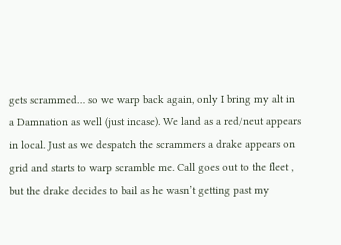gets scrammed… so we warp back again, only I bring my alt in a Damnation as well (just incase). We land as a red/neut appears in local. Just as we despatch the scrammers a drake appears on grid and starts to warp scramble me. Call goes out to the fleet , but the drake decides to bail as he wasn’t getting past my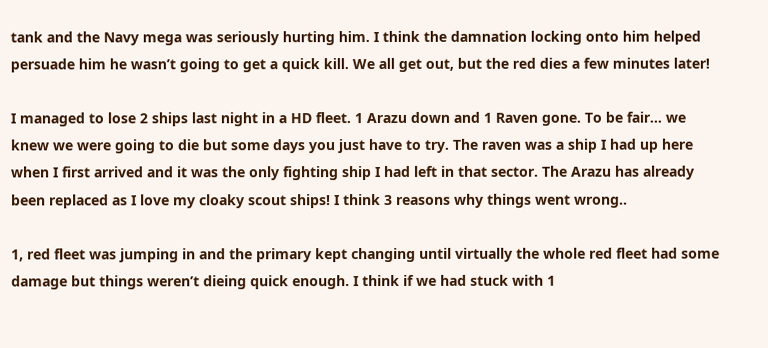tank and the Navy mega was seriously hurting him. I think the damnation locking onto him helped persuade him he wasn’t going to get a quick kill. We all get out, but the red dies a few minutes later!

I managed to lose 2 ships last night in a HD fleet. 1 Arazu down and 1 Raven gone. To be fair… we knew we were going to die but some days you just have to try. The raven was a ship I had up here when I first arrived and it was the only fighting ship I had left in that sector. The Arazu has already been replaced as I love my cloaky scout ships! I think 3 reasons why things went wrong..

1, red fleet was jumping in and the primary kept changing until virtually the whole red fleet had some damage but things weren’t dieing quick enough. I think if we had stuck with 1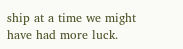ship at a time we might have had more luck.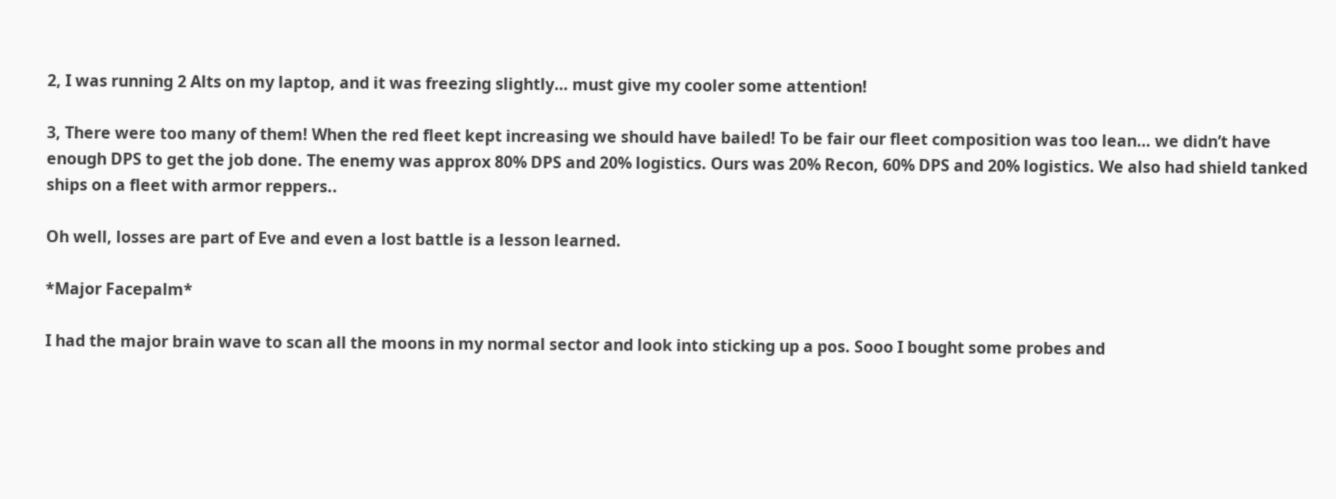2, I was running 2 Alts on my laptop, and it was freezing slightly… must give my cooler some attention!

3, There were too many of them! When the red fleet kept increasing we should have bailed! To be fair our fleet composition was too lean… we didn’t have enough DPS to get the job done. The enemy was approx 80% DPS and 20% logistics. Ours was 20% Recon, 60% DPS and 20% logistics. We also had shield tanked ships on a fleet with armor reppers..

Oh well, losses are part of Eve and even a lost battle is a lesson learned.

*Major Facepalm*

I had the major brain wave to scan all the moons in my normal sector and look into sticking up a pos. Sooo I bought some probes and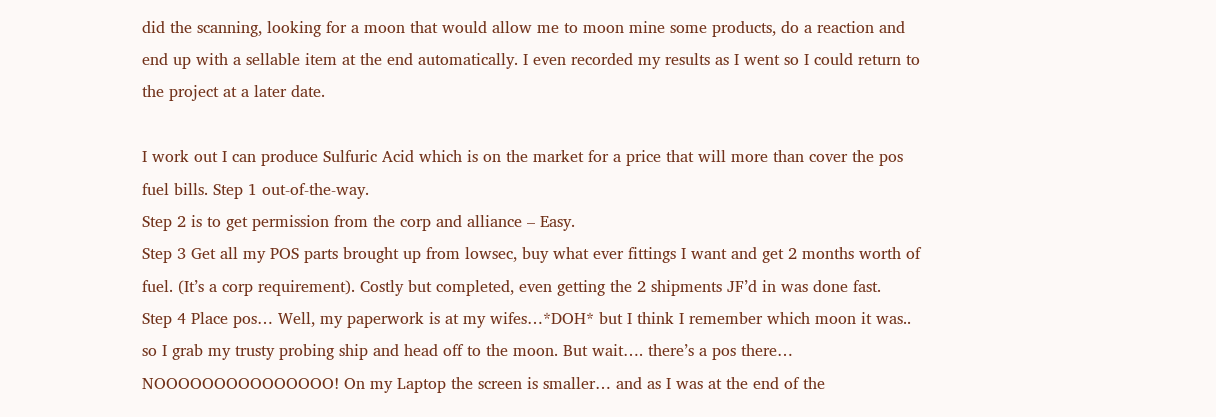did the scanning, looking for a moon that would allow me to moon mine some products, do a reaction and end up with a sellable item at the end automatically. I even recorded my results as I went so I could return to the project at a later date.

I work out I can produce Sulfuric Acid which is on the market for a price that will more than cover the pos fuel bills. Step 1 out-of-the-way.
Step 2 is to get permission from the corp and alliance – Easy.
Step 3 Get all my POS parts brought up from lowsec, buy what ever fittings I want and get 2 months worth of fuel. (It’s a corp requirement). Costly but completed, even getting the 2 shipments JF’d in was done fast.
Step 4 Place pos… Well, my paperwork is at my wifes…*DOH* but I think I remember which moon it was.. so I grab my trusty probing ship and head off to the moon. But wait…. there’s a pos there… NOOOOOOOOOOOOOOO! On my Laptop the screen is smaller… and as I was at the end of the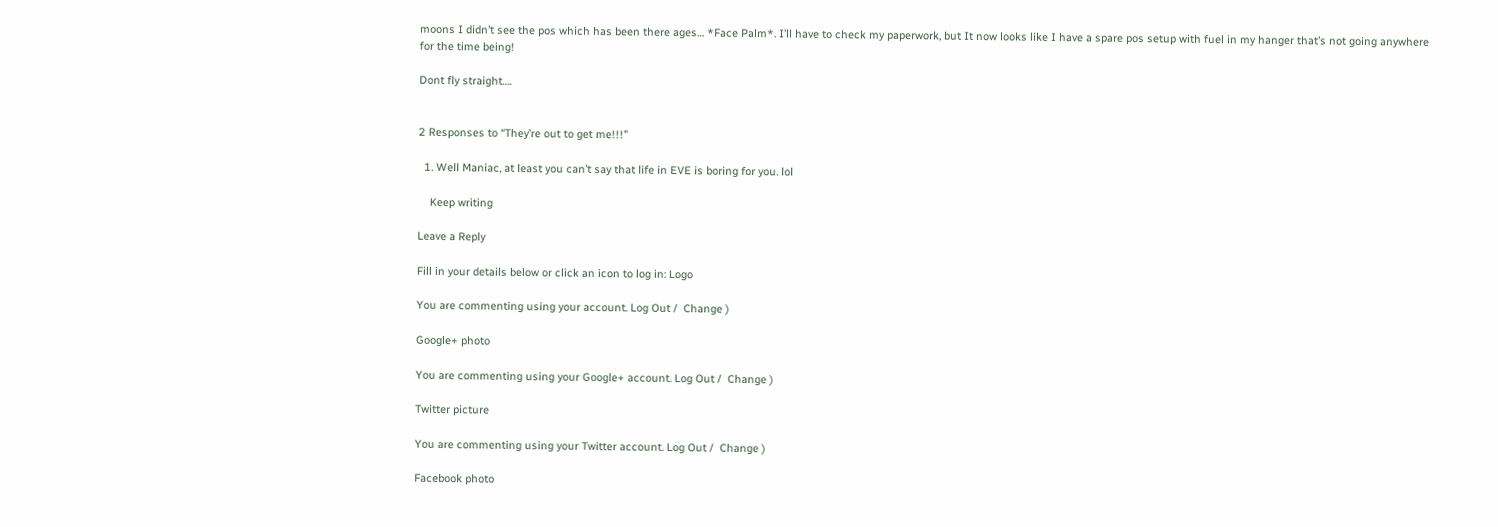moons I didn’t see the pos which has been there ages… *Face Palm*. I’ll have to check my paperwork, but It now looks like I have a spare pos setup with fuel in my hanger that’s not going anywhere for the time being!

Dont fly straight….


2 Responses to “They’re out to get me!!!”

  1. Well Maniac, at least you can’t say that life in EVE is boring for you. lol

    Keep writing

Leave a Reply

Fill in your details below or click an icon to log in: Logo

You are commenting using your account. Log Out /  Change )

Google+ photo

You are commenting using your Google+ account. Log Out /  Change )

Twitter picture

You are commenting using your Twitter account. Log Out /  Change )

Facebook photo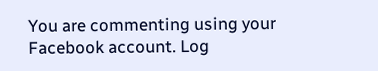You are commenting using your Facebook account. Log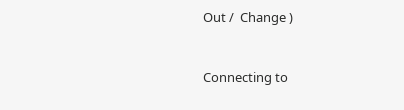Out /  Change )


Connecting to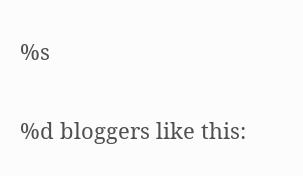%s

%d bloggers like this: